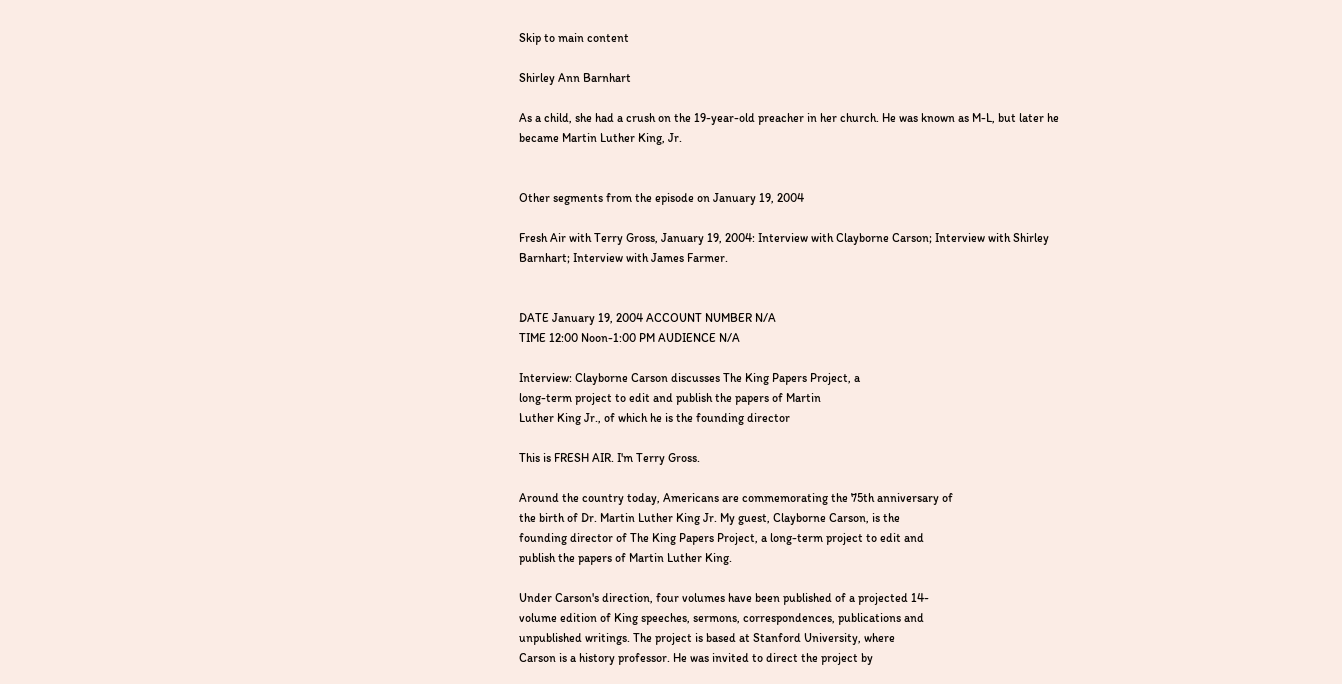Skip to main content

Shirley Ann Barnhart

As a child, she had a crush on the 19-year-old preacher in her church. He was known as M-L, but later he became Martin Luther King, Jr.


Other segments from the episode on January 19, 2004

Fresh Air with Terry Gross, January 19, 2004: Interview with Clayborne Carson; Interview with Shirley Barnhart; Interview with James Farmer.


DATE January 19, 2004 ACCOUNT NUMBER N/A
TIME 12:00 Noon-1:00 PM AUDIENCE N/A

Interview: Clayborne Carson discusses The King Papers Project, a
long-term project to edit and publish the papers of Martin
Luther King Jr., of which he is the founding director

This is FRESH AIR. I'm Terry Gross.

Around the country today, Americans are commemorating the 75th anniversary of
the birth of Dr. Martin Luther King Jr. My guest, Clayborne Carson, is the
founding director of The King Papers Project, a long-term project to edit and
publish the papers of Martin Luther King.

Under Carson's direction, four volumes have been published of a projected 14-
volume edition of King speeches, sermons, correspondences, publications and
unpublished writings. The project is based at Stanford University, where
Carson is a history professor. He was invited to direct the project by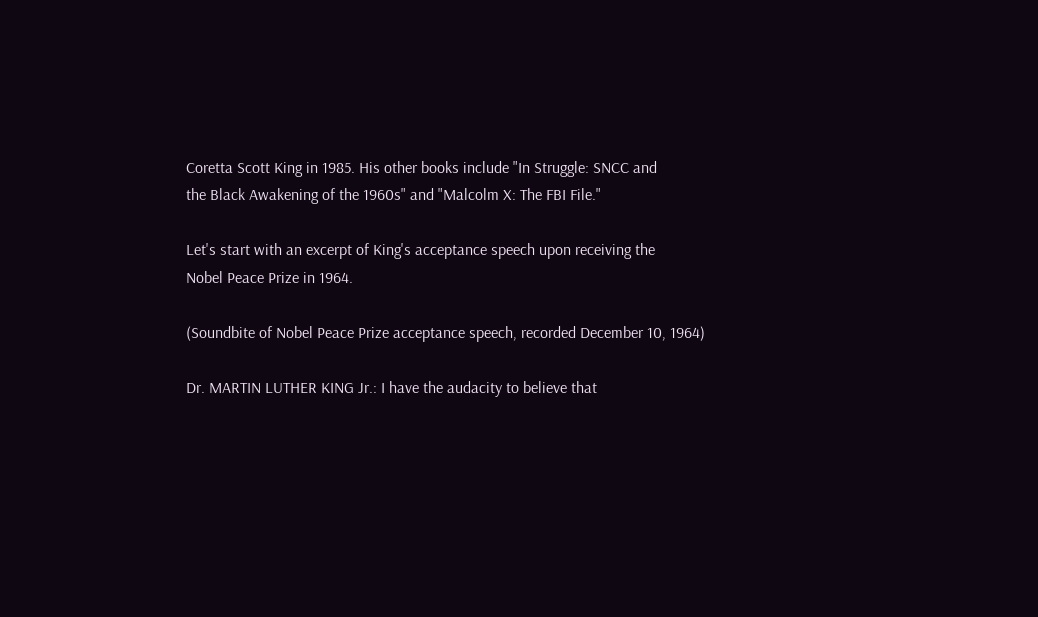Coretta Scott King in 1985. His other books include "In Struggle: SNCC and
the Black Awakening of the 1960s" and "Malcolm X: The FBI File."

Let's start with an excerpt of King's acceptance speech upon receiving the
Nobel Peace Prize in 1964.

(Soundbite of Nobel Peace Prize acceptance speech, recorded December 10, 1964)

Dr. MARTIN LUTHER KING Jr.: I have the audacity to believe that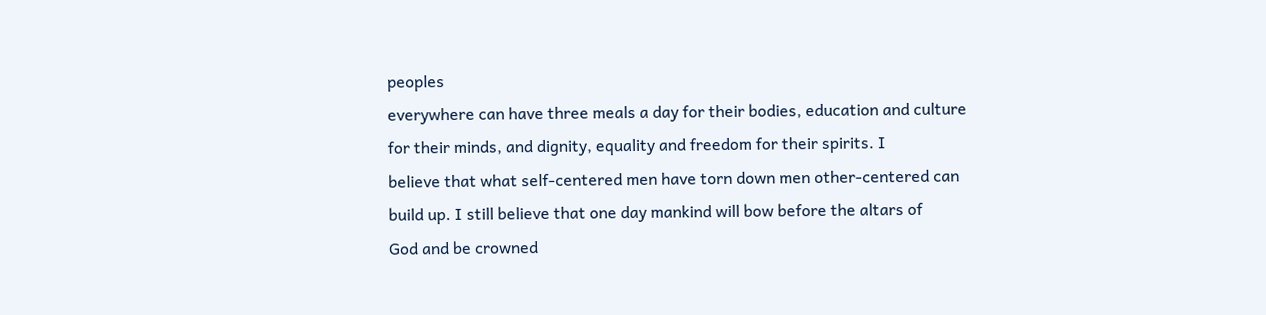peoples
everywhere can have three meals a day for their bodies, education and culture
for their minds, and dignity, equality and freedom for their spirits. I
believe that what self-centered men have torn down men other-centered can
build up. I still believe that one day mankind will bow before the altars of
God and be crowned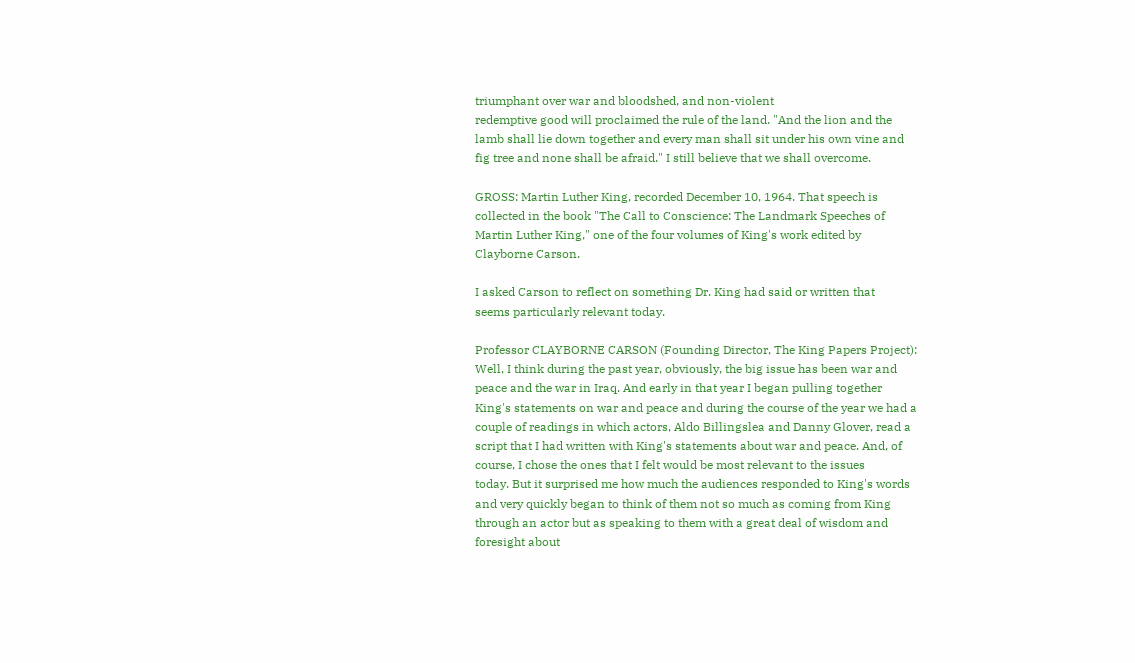triumphant over war and bloodshed, and non-violent
redemptive good will proclaimed the rule of the land. "And the lion and the
lamb shall lie down together and every man shall sit under his own vine and
fig tree and none shall be afraid." I still believe that we shall overcome.

GROSS: Martin Luther King, recorded December 10, 1964. That speech is
collected in the book "The Call to Conscience: The Landmark Speeches of
Martin Luther King," one of the four volumes of King's work edited by
Clayborne Carson.

I asked Carson to reflect on something Dr. King had said or written that
seems particularly relevant today.

Professor CLAYBORNE CARSON (Founding Director, The King Papers Project):
Well, I think during the past year, obviously, the big issue has been war and
peace and the war in Iraq. And early in that year I began pulling together
King's statements on war and peace and during the course of the year we had a
couple of readings in which actors, Aldo Billingslea and Danny Glover, read a
script that I had written with King's statements about war and peace. And, of
course, I chose the ones that I felt would be most relevant to the issues
today. But it surprised me how much the audiences responded to King's words
and very quickly began to think of them not so much as coming from King
through an actor but as speaking to them with a great deal of wisdom and
foresight about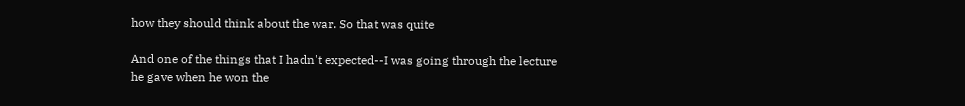how they should think about the war. So that was quite

And one of the things that I hadn't expected--I was going through the lecture
he gave when he won the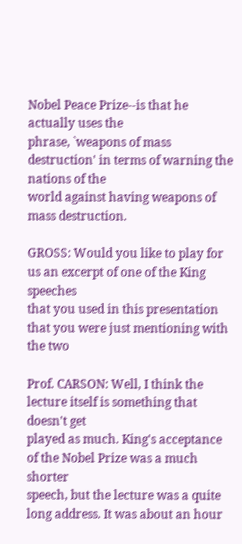Nobel Peace Prize--is that he actually uses the
phrase, `weapons of mass destruction' in terms of warning the nations of the
world against having weapons of mass destruction.

GROSS: Would you like to play for us an excerpt of one of the King speeches
that you used in this presentation that you were just mentioning with the two

Prof. CARSON: Well, I think the lecture itself is something that doesn't get
played as much. King's acceptance of the Nobel Prize was a much shorter
speech, but the lecture was a quite long address. It was about an hour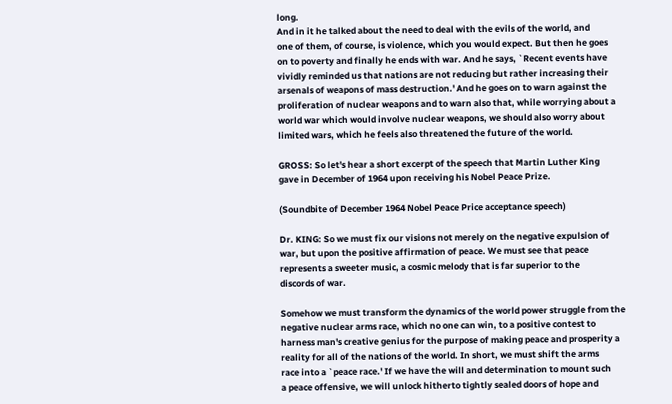long.
And in it he talked about the need to deal with the evils of the world, and
one of them, of course, is violence, which you would expect. But then he goes
on to poverty and finally he ends with war. And he says, `Recent events have
vividly reminded us that nations are not reducing but rather increasing their
arsenals of weapons of mass destruction.' And he goes on to warn against the
proliferation of nuclear weapons and to warn also that, while worrying about a
world war which would involve nuclear weapons, we should also worry about
limited wars, which he feels also threatened the future of the world.

GROSS: So let's hear a short excerpt of the speech that Martin Luther King
gave in December of 1964 upon receiving his Nobel Peace Prize.

(Soundbite of December 1964 Nobel Peace Price acceptance speech)

Dr. KING: So we must fix our visions not merely on the negative expulsion of
war, but upon the positive affirmation of peace. We must see that peace
represents a sweeter music, a cosmic melody that is far superior to the
discords of war.

Somehow we must transform the dynamics of the world power struggle from the
negative nuclear arms race, which no one can win, to a positive contest to
harness man's creative genius for the purpose of making peace and prosperity a
reality for all of the nations of the world. In short, we must shift the arms
race into a `peace race.' If we have the will and determination to mount such
a peace offensive, we will unlock hitherto tightly sealed doors of hope and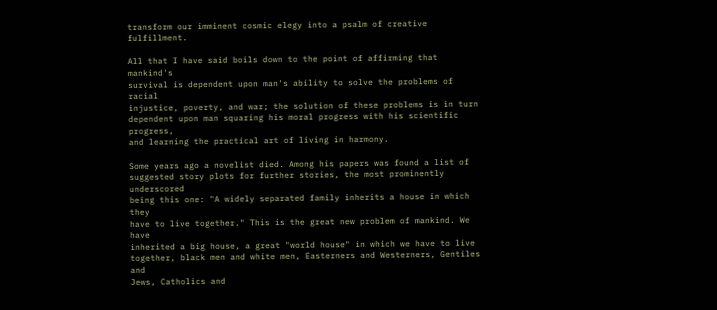transform our imminent cosmic elegy into a psalm of creative fulfillment.

All that I have said boils down to the point of affirming that mankind's
survival is dependent upon man's ability to solve the problems of racial
injustice, poverty, and war; the solution of these problems is in turn
dependent upon man squaring his moral progress with his scientific progress,
and learning the practical art of living in harmony.

Some years ago a novelist died. Among his papers was found a list of
suggested story plots for further stories, the most prominently underscored
being this one: "A widely separated family inherits a house in which they
have to live together." This is the great new problem of mankind. We have
inherited a big house, a great "world house" in which we have to live
together, black men and white men, Easterners and Westerners, Gentiles and
Jews, Catholics and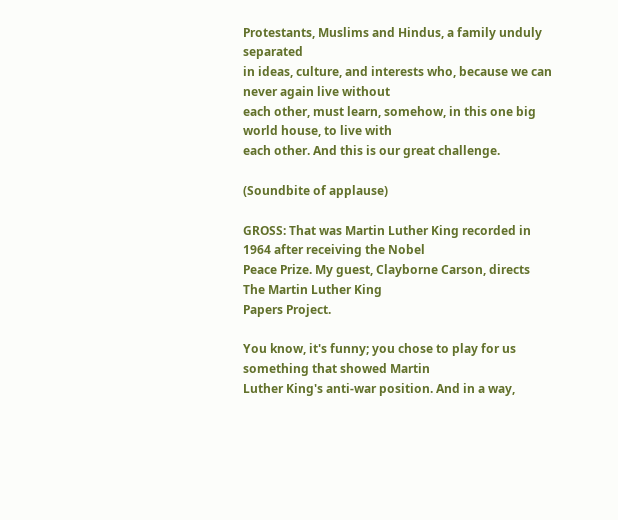Protestants, Muslims and Hindus, a family unduly separated
in ideas, culture, and interests who, because we can never again live without
each other, must learn, somehow, in this one big world house, to live with
each other. And this is our great challenge.

(Soundbite of applause)

GROSS: That was Martin Luther King recorded in 1964 after receiving the Nobel
Peace Prize. My guest, Clayborne Carson, directs The Martin Luther King
Papers Project.

You know, it's funny; you chose to play for us something that showed Martin
Luther King's anti-war position. And in a way,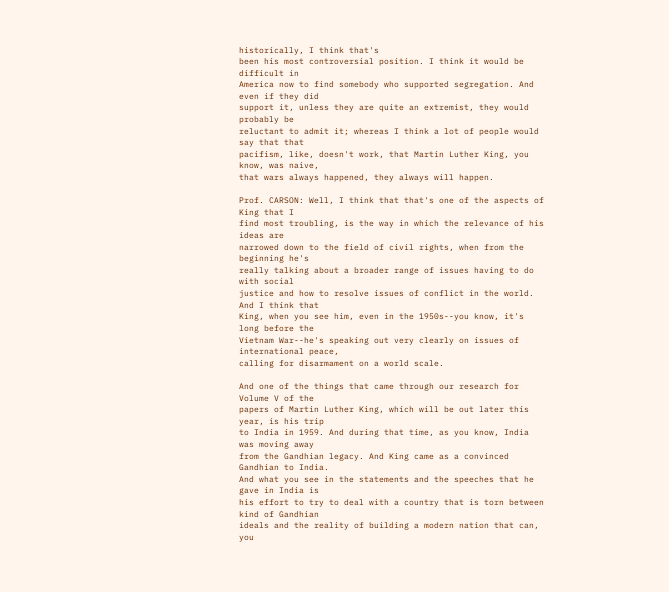historically, I think that's
been his most controversial position. I think it would be difficult in
America now to find somebody who supported segregation. And even if they did
support it, unless they are quite an extremist, they would probably be
reluctant to admit it; whereas I think a lot of people would say that that
pacifism, like, doesn't work, that Martin Luther King, you know, was naive,
that wars always happened, they always will happen.

Prof. CARSON: Well, I think that that's one of the aspects of King that I
find most troubling, is the way in which the relevance of his ideas are
narrowed down to the field of civil rights, when from the beginning he's
really talking about a broader range of issues having to do with social
justice and how to resolve issues of conflict in the world. And I think that
King, when you see him, even in the 1950s--you know, it's long before the
Vietnam War--he's speaking out very clearly on issues of international peace,
calling for disarmament on a world scale.

And one of the things that came through our research for Volume V of the
papers of Martin Luther King, which will be out later this year, is his trip
to India in 1959. And during that time, as you know, India was moving away
from the Gandhian legacy. And King came as a convinced Gandhian to India.
And what you see in the statements and the speeches that he gave in India is
his effort to try to deal with a country that is torn between kind of Gandhian
ideals and the reality of building a modern nation that can, you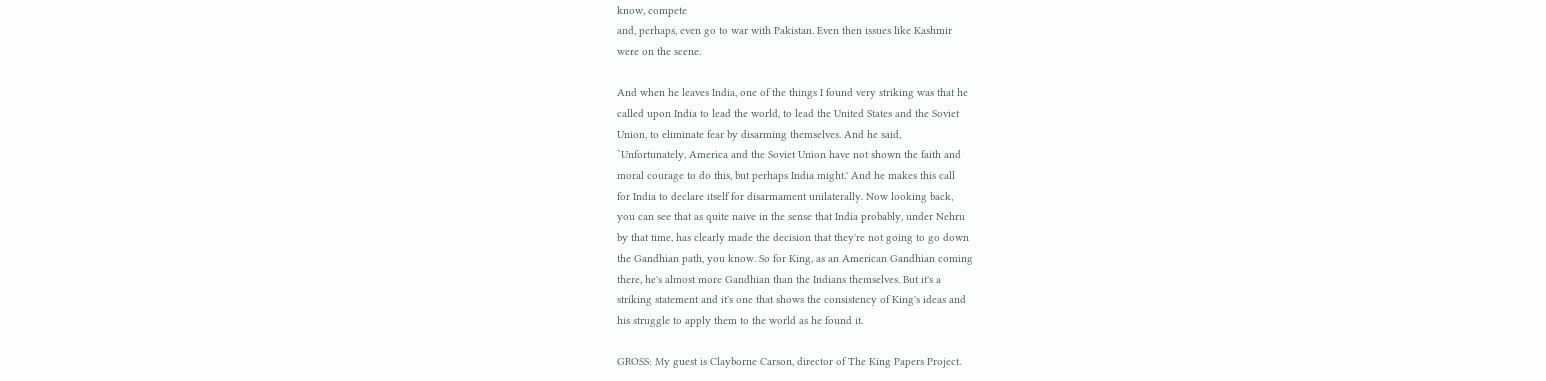know, compete
and, perhaps, even go to war with Pakistan. Even then issues like Kashmir
were on the scene.

And when he leaves India, one of the things I found very striking was that he
called upon India to lead the world, to lead the United States and the Soviet
Union, to eliminate fear by disarming themselves. And he said,
`Unfortunately, America and the Soviet Union have not shown the faith and
moral courage to do this, but perhaps India might.' And he makes this call
for India to declare itself for disarmament unilaterally. Now looking back,
you can see that as quite naive in the sense that India probably, under Nehru
by that time, has clearly made the decision that they're not going to go down
the Gandhian path, you know. So for King, as an American Gandhian coming
there, he's almost more Gandhian than the Indians themselves. But it's a
striking statement and it's one that shows the consistency of King's ideas and
his struggle to apply them to the world as he found it.

GROSS: My guest is Clayborne Carson, director of The King Papers Project.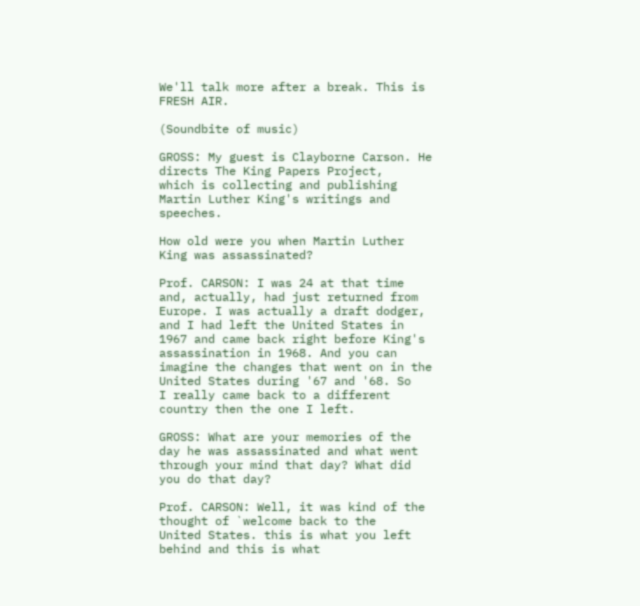We'll talk more after a break. This is FRESH AIR.

(Soundbite of music)

GROSS: My guest is Clayborne Carson. He directs The King Papers Project,
which is collecting and publishing Martin Luther King's writings and speeches.

How old were you when Martin Luther King was assassinated?

Prof. CARSON: I was 24 at that time and, actually, had just returned from
Europe. I was actually a draft dodger, and I had left the United States in
1967 and came back right before King's assassination in 1968. And you can
imagine the changes that went on in the United States during '67 and '68. So
I really came back to a different country then the one I left.

GROSS: What are your memories of the day he was assassinated and what went
through your mind that day? What did you do that day?

Prof. CARSON: Well, it was kind of the thought of `welcome back to the
United States. this is what you left behind and this is what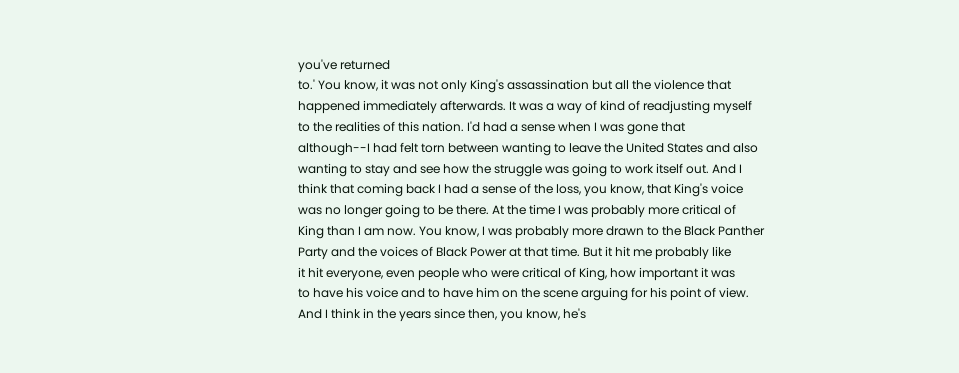you've returned
to.' You know, it was not only King's assassination but all the violence that
happened immediately afterwards. It was a way of kind of readjusting myself
to the realities of this nation. I'd had a sense when I was gone that
although--I had felt torn between wanting to leave the United States and also
wanting to stay and see how the struggle was going to work itself out. And I
think that coming back I had a sense of the loss, you know, that King's voice
was no longer going to be there. At the time I was probably more critical of
King than I am now. You know, I was probably more drawn to the Black Panther
Party and the voices of Black Power at that time. But it hit me probably like
it hit everyone, even people who were critical of King, how important it was
to have his voice and to have him on the scene arguing for his point of view.
And I think in the years since then, you know, he's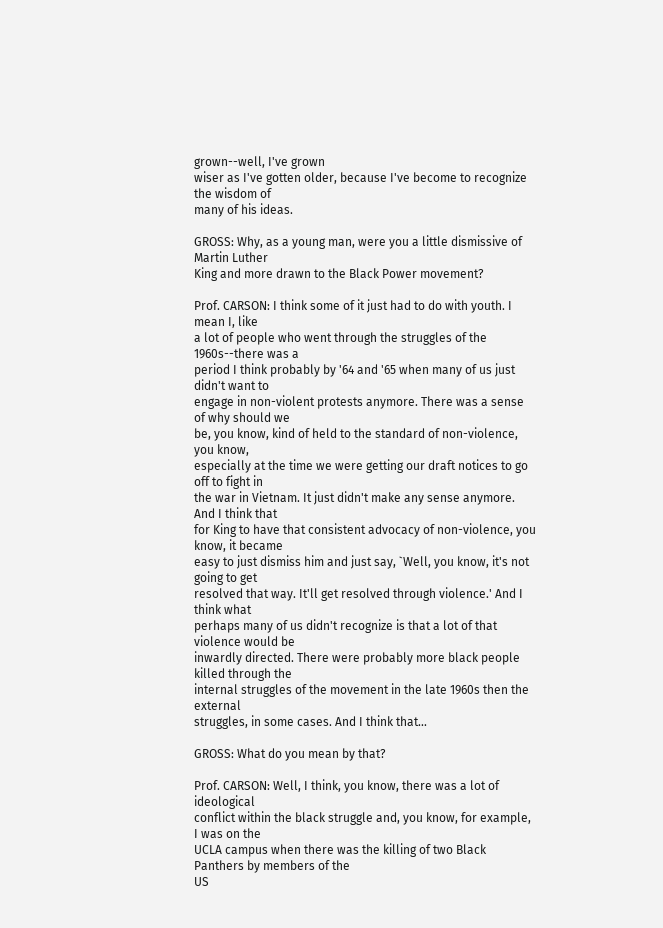grown--well, I've grown
wiser as I've gotten older, because I've become to recognize the wisdom of
many of his ideas.

GROSS: Why, as a young man, were you a little dismissive of Martin Luther
King and more drawn to the Black Power movement?

Prof. CARSON: I think some of it just had to do with youth. I mean I, like
a lot of people who went through the struggles of the 1960s--there was a
period I think probably by '64 and '65 when many of us just didn't want to
engage in non-violent protests anymore. There was a sense of why should we
be, you know, kind of held to the standard of non-violence, you know,
especially at the time we were getting our draft notices to go off to fight in
the war in Vietnam. It just didn't make any sense anymore. And I think that
for King to have that consistent advocacy of non-violence, you know, it became
easy to just dismiss him and just say, `Well, you know, it's not going to get
resolved that way. It'll get resolved through violence.' And I think what
perhaps many of us didn't recognize is that a lot of that violence would be
inwardly directed. There were probably more black people killed through the
internal struggles of the movement in the late 1960s then the external
struggles, in some cases. And I think that...

GROSS: What do you mean by that?

Prof. CARSON: Well, I think, you know, there was a lot of ideological
conflict within the black struggle and, you know, for example, I was on the
UCLA campus when there was the killing of two Black Panthers by members of the
US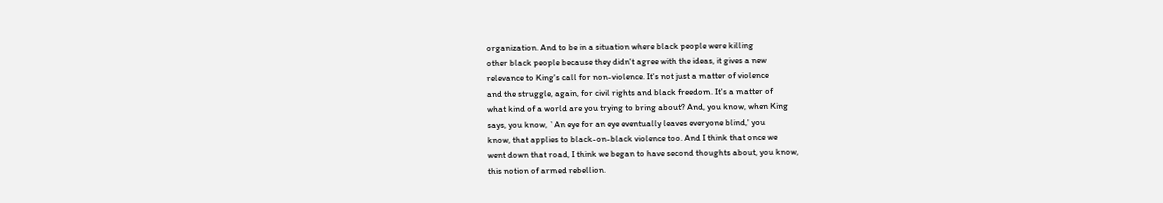organization. And to be in a situation where black people were killing
other black people because they didn't agree with the ideas, it gives a new
relevance to King's call for non-violence. It's not just a matter of violence
and the struggle, again, for civil rights and black freedom. It's a matter of
what kind of a world are you trying to bring about? And, you know, when King
says, you know, `An eye for an eye eventually leaves everyone blind,' you
know, that applies to black-on-black violence too. And I think that once we
went down that road, I think we began to have second thoughts about, you know,
this notion of armed rebellion.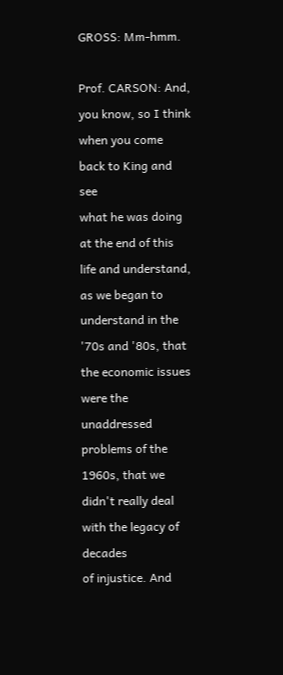GROSS: Mm-hmm.

Prof. CARSON: And, you know, so I think when you come back to King and see
what he was doing at the end of this life and understand, as we began to
understand in the '70s and '80s, that the economic issues were the unaddressed
problems of the 1960s, that we didn't really deal with the legacy of decades
of injustice. And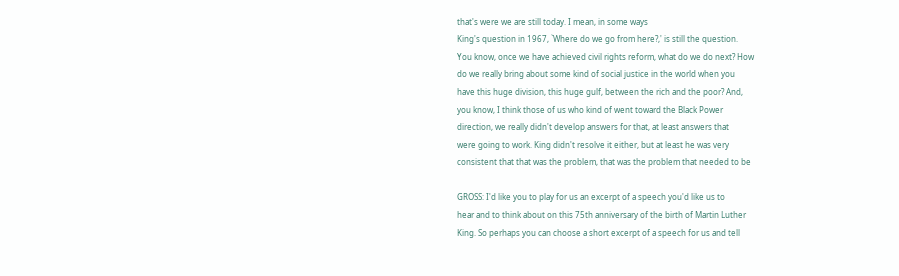that's were we are still today. I mean, in some ways
King's question in 1967, `Where do we go from here?,' is still the question.
You know, once we have achieved civil rights reform, what do we do next? How
do we really bring about some kind of social justice in the world when you
have this huge division, this huge gulf, between the rich and the poor? And,
you know, I think those of us who kind of went toward the Black Power
direction, we really didn't develop answers for that, at least answers that
were going to work. King didn't resolve it either, but at least he was very
consistent that that was the problem, that was the problem that needed to be

GROSS: I'd like you to play for us an excerpt of a speech you'd like us to
hear and to think about on this 75th anniversary of the birth of Martin Luther
King. So perhaps you can choose a short excerpt of a speech for us and tell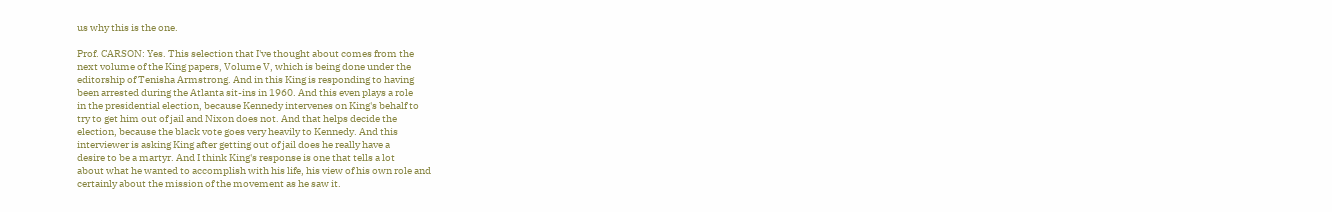us why this is the one.

Prof. CARSON: Yes. This selection that I've thought about comes from the
next volume of the King papers, Volume V, which is being done under the
editorship of Tenisha Armstrong. And in this King is responding to having
been arrested during the Atlanta sit-ins in 1960. And this even plays a role
in the presidential election, because Kennedy intervenes on King's behalf to
try to get him out of jail and Nixon does not. And that helps decide the
election, because the black vote goes very heavily to Kennedy. And this
interviewer is asking King after getting out of jail does he really have a
desire to be a martyr. And I think King's response is one that tells a lot
about what he wanted to accomplish with his life, his view of his own role and
certainly about the mission of the movement as he saw it.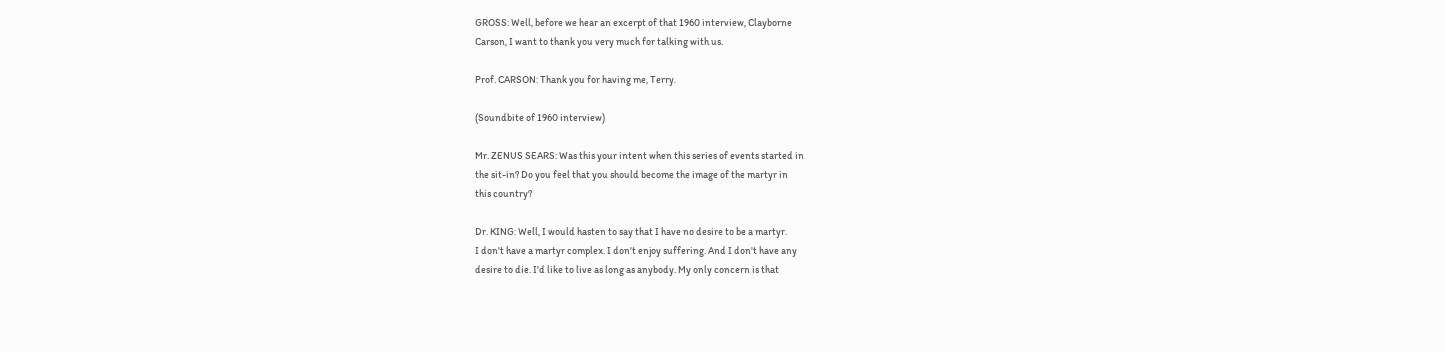GROSS: Well, before we hear an excerpt of that 1960 interview, Clayborne
Carson, I want to thank you very much for talking with us.

Prof. CARSON: Thank you for having me, Terry.

(Soundbite of 1960 interview)

Mr. ZENUS SEARS: Was this your intent when this series of events started in
the sit-in? Do you feel that you should become the image of the martyr in
this country?

Dr. KING: Well, I would hasten to say that I have no desire to be a martyr.
I don't have a martyr complex. I don't enjoy suffering. And I don't have any
desire to die. I'd like to live as long as anybody. My only concern is that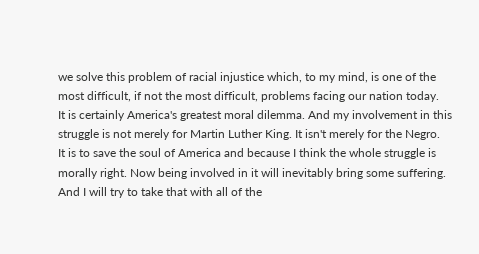we solve this problem of racial injustice which, to my mind, is one of the
most difficult, if not the most difficult, problems facing our nation today.
It is certainly America's greatest moral dilemma. And my involvement in this
struggle is not merely for Martin Luther King. It isn't merely for the Negro.
It is to save the soul of America and because I think the whole struggle is
morally right. Now being involved in it will inevitably bring some suffering.
And I will try to take that with all of the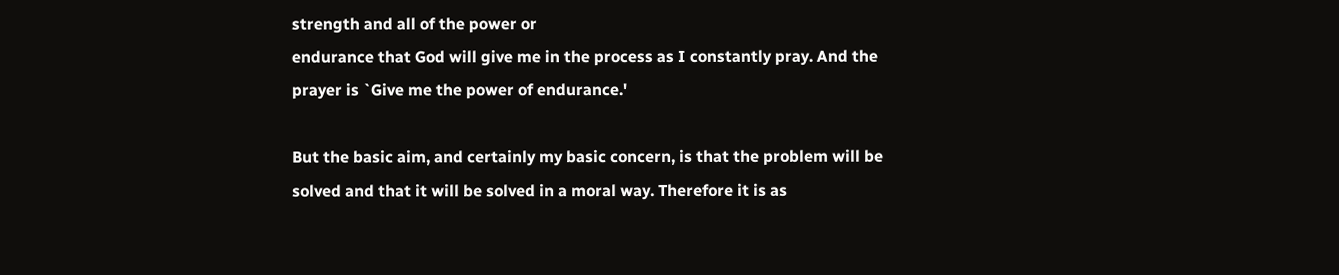strength and all of the power or
endurance that God will give me in the process as I constantly pray. And the
prayer is `Give me the power of endurance.'

But the basic aim, and certainly my basic concern, is that the problem will be
solved and that it will be solved in a moral way. Therefore it is as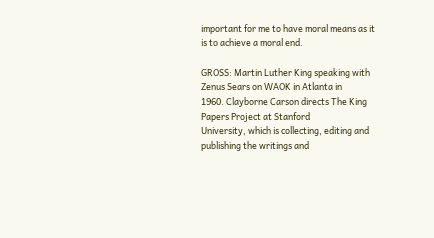important for me to have moral means as it is to achieve a moral end.

GROSS: Martin Luther King speaking with Zenus Sears on WAOK in Atlanta in
1960. Clayborne Carson directs The King Papers Project at Stanford
University, which is collecting, editing and publishing the writings and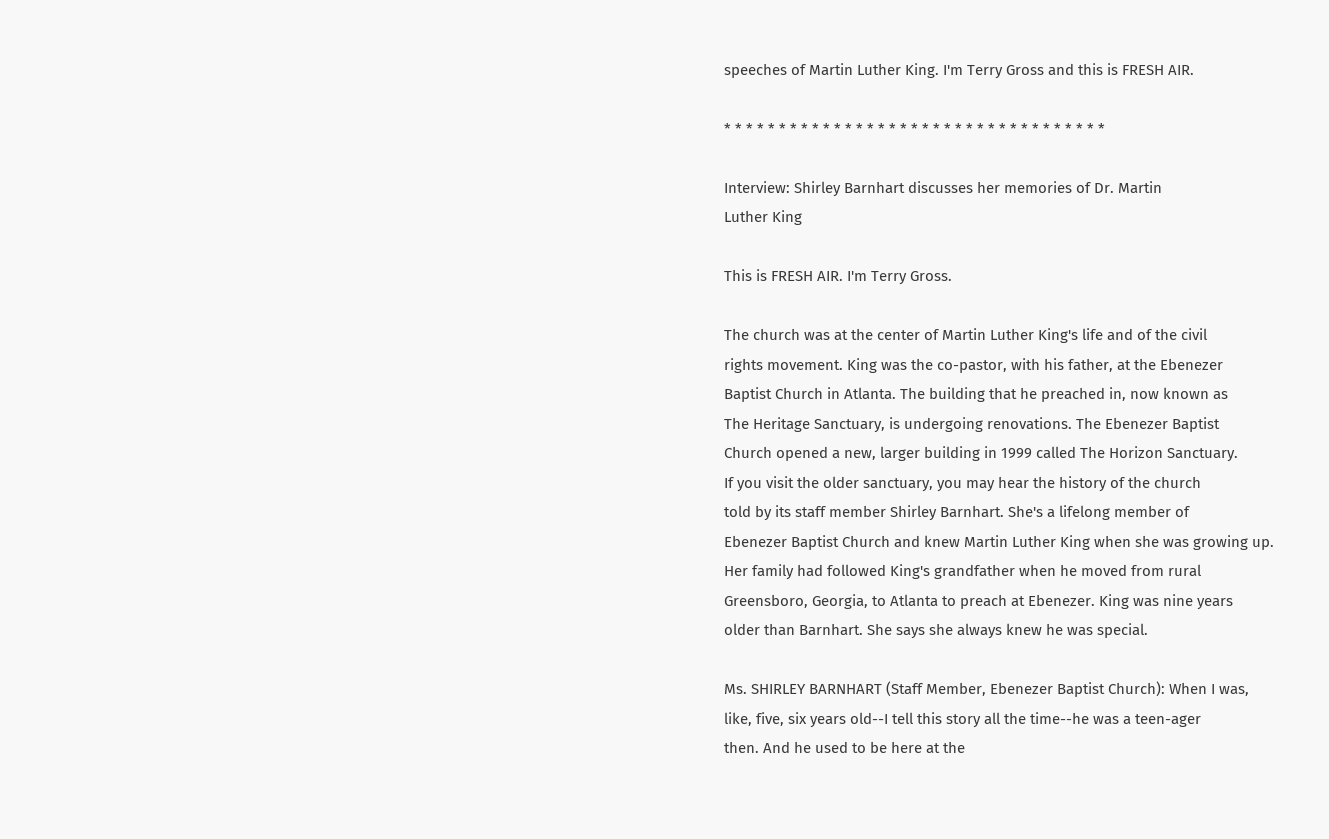speeches of Martin Luther King. I'm Terry Gross and this is FRESH AIR.

* * * * * * * * * * * * * * * * * * * * * * * * * * * * * * * * * * *

Interview: Shirley Barnhart discusses her memories of Dr. Martin
Luther King

This is FRESH AIR. I'm Terry Gross.

The church was at the center of Martin Luther King's life and of the civil
rights movement. King was the co-pastor, with his father, at the Ebenezer
Baptist Church in Atlanta. The building that he preached in, now known as
The Heritage Sanctuary, is undergoing renovations. The Ebenezer Baptist
Church opened a new, larger building in 1999 called The Horizon Sanctuary.
If you visit the older sanctuary, you may hear the history of the church
told by its staff member Shirley Barnhart. She's a lifelong member of
Ebenezer Baptist Church and knew Martin Luther King when she was growing up.
Her family had followed King's grandfather when he moved from rural
Greensboro, Georgia, to Atlanta to preach at Ebenezer. King was nine years
older than Barnhart. She says she always knew he was special.

Ms. SHIRLEY BARNHART (Staff Member, Ebenezer Baptist Church): When I was,
like, five, six years old--I tell this story all the time--he was a teen-ager
then. And he used to be here at the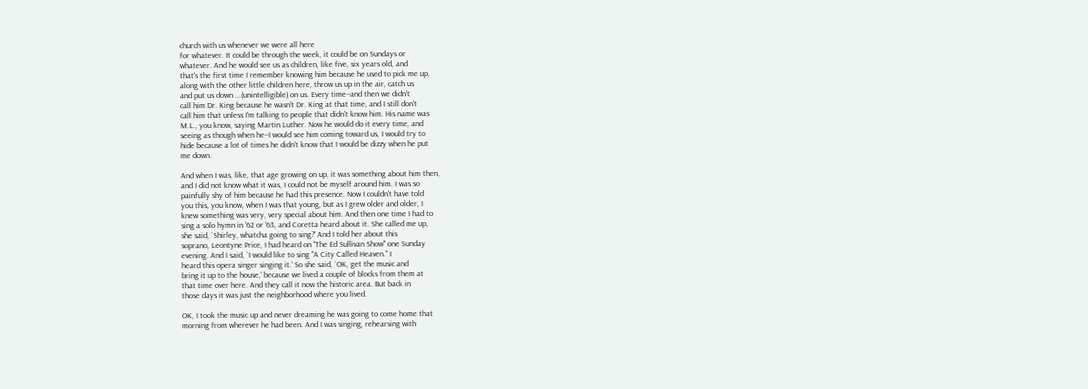church with us whenever we were all here
for whatever. It could be through the week, it could be on Sundays or
whatever. And he would see us as children, like five, six years old, and
that's the first time I remember knowing him because he used to pick me up,
along with the other little children here, throw us up in the air, catch us
and put us down ...(unintelligible) on us. Every time--and then we didn't
call him Dr. King because he wasn't Dr. King at that time, and I still don't
call him that unless I'm talking to people that didn't know him. His name was
M.L., you know, saying Martin Luther. Now he would do it every time, and
seeing as though when he--I would see him coming toward us, I would try to
hide because a lot of times he didn't know that I would be dizzy when he put
me down.

And when I was, like, that age growing on up, it was something about him then,
and I did not know what it was, I could not be myself around him. I was so
painfully shy of him because he had this presence. Now I couldn't have told
you this, you know, when I was that young, but as I grew older and older, I
knew something was very, very special about him. And then one time I had to
sing a solo hymn in '62 or '63, and Coretta heard about it. She called me up,
she said, `Shirley, whatcha going to sing?' And I told her about this
soprano, Leontyne Price, I had heard on "The Ed Sullivan Show" one Sunday
evening. And I said, `I would like to sing "A City Called Heaven." I
heard this opera singer singing it.' So she said, `OK, get the music and
bring it up to the house,' because we lived a couple of blocks from them at
that time over here. And they call it now the historic area. But back in
those days it was just the neighborhood where you lived.

OK, I took the music up and never dreaming he was going to come home that
morning from wherever he had been. And I was singing, rehearsing with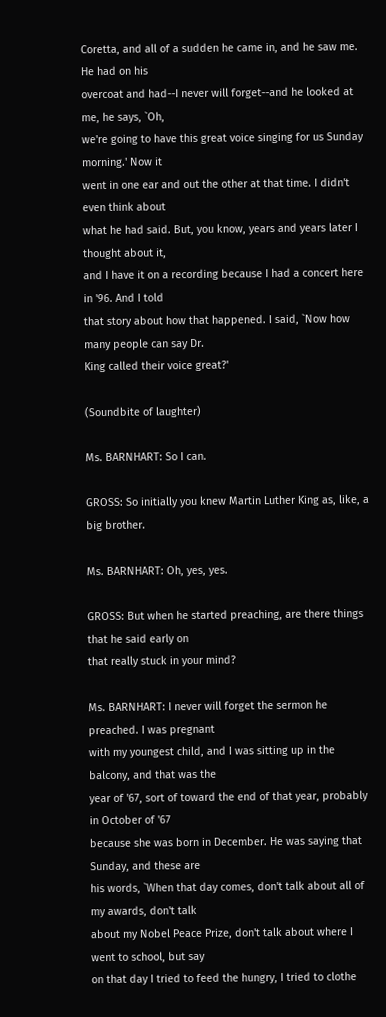Coretta, and all of a sudden he came in, and he saw me. He had on his
overcoat and had--I never will forget--and he looked at me, he says, `Oh,
we're going to have this great voice singing for us Sunday morning.' Now it
went in one ear and out the other at that time. I didn't even think about
what he had said. But, you know, years and years later I thought about it,
and I have it on a recording because I had a concert here in '96. And I told
that story about how that happened. I said, `Now how many people can say Dr.
King called their voice great?'

(Soundbite of laughter)

Ms. BARNHART: So I can.

GROSS: So initially you knew Martin Luther King as, like, a big brother.

Ms. BARNHART: Oh, yes, yes.

GROSS: But when he started preaching, are there things that he said early on
that really stuck in your mind?

Ms. BARNHART: I never will forget the sermon he preached. I was pregnant
with my youngest child, and I was sitting up in the balcony, and that was the
year of '67, sort of toward the end of that year, probably in October of '67
because she was born in December. He was saying that Sunday, and these are
his words, `When that day comes, don't talk about all of my awards, don't talk
about my Nobel Peace Prize, don't talk about where I went to school, but say
on that day I tried to feed the hungry, I tried to clothe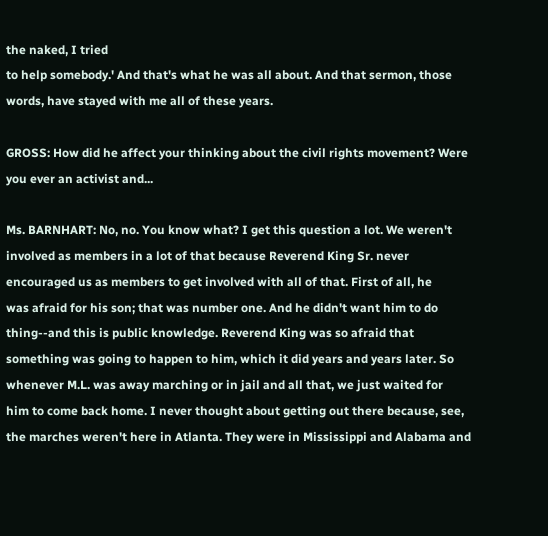the naked, I tried
to help somebody.' And that's what he was all about. And that sermon, those
words, have stayed with me all of these years.

GROSS: How did he affect your thinking about the civil rights movement? Were
you ever an activist and...

Ms. BARNHART: No, no. You know what? I get this question a lot. We weren't
involved as members in a lot of that because Reverend King Sr. never
encouraged us as members to get involved with all of that. First of all, he
was afraid for his son; that was number one. And he didn't want him to do
thing--and this is public knowledge. Reverend King was so afraid that
something was going to happen to him, which it did years and years later. So
whenever M.L. was away marching or in jail and all that, we just waited for
him to come back home. I never thought about getting out there because, see,
the marches weren't here in Atlanta. They were in Mississippi and Alabama and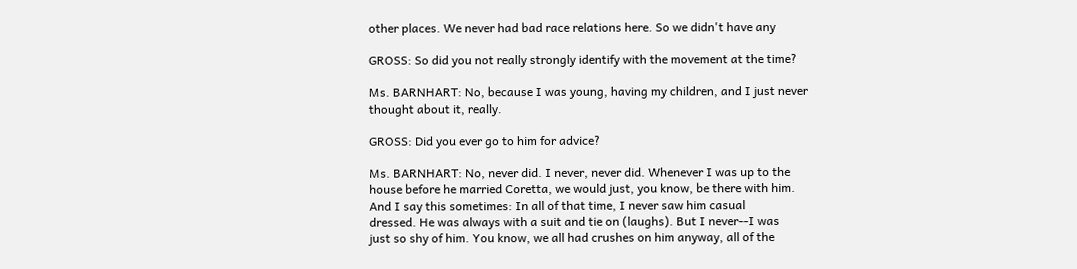other places. We never had bad race relations here. So we didn't have any

GROSS: So did you not really strongly identify with the movement at the time?

Ms. BARNHART: No, because I was young, having my children, and I just never
thought about it, really.

GROSS: Did you ever go to him for advice?

Ms. BARNHART: No, never did. I never, never did. Whenever I was up to the
house before he married Coretta, we would just, you know, be there with him.
And I say this sometimes: In all of that time, I never saw him casual
dressed. He was always with a suit and tie on (laughs). But I never--I was
just so shy of him. You know, we all had crushes on him anyway, all of the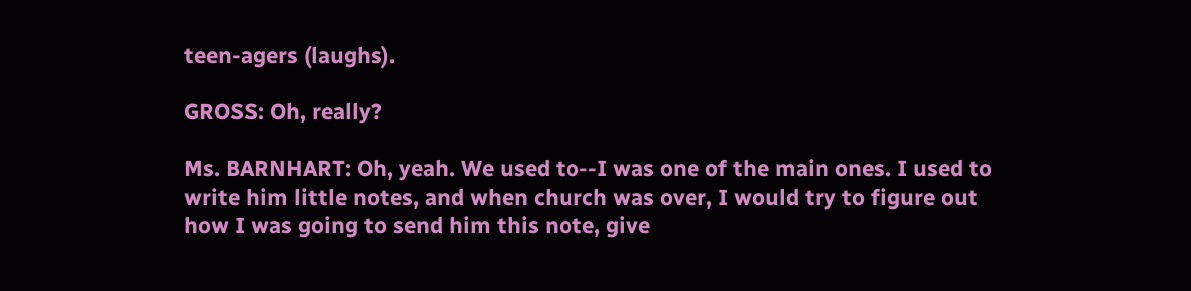teen-agers (laughs).

GROSS: Oh, really?

Ms. BARNHART: Oh, yeah. We used to--I was one of the main ones. I used to
write him little notes, and when church was over, I would try to figure out
how I was going to send him this note, give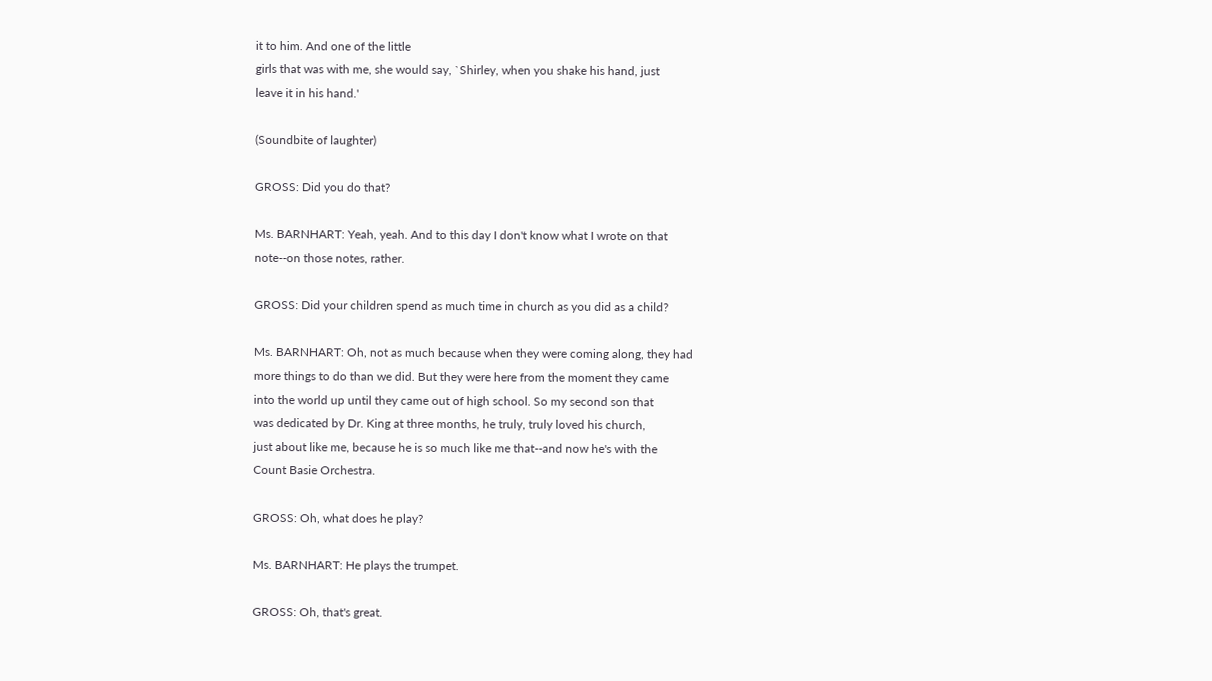it to him. And one of the little
girls that was with me, she would say, `Shirley, when you shake his hand, just
leave it in his hand.'

(Soundbite of laughter)

GROSS: Did you do that?

Ms. BARNHART: Yeah, yeah. And to this day I don't know what I wrote on that
note--on those notes, rather.

GROSS: Did your children spend as much time in church as you did as a child?

Ms. BARNHART: Oh, not as much because when they were coming along, they had
more things to do than we did. But they were here from the moment they came
into the world up until they came out of high school. So my second son that
was dedicated by Dr. King at three months, he truly, truly loved his church,
just about like me, because he is so much like me that--and now he's with the
Count Basie Orchestra.

GROSS: Oh, what does he play?

Ms. BARNHART: He plays the trumpet.

GROSS: Oh, that's great.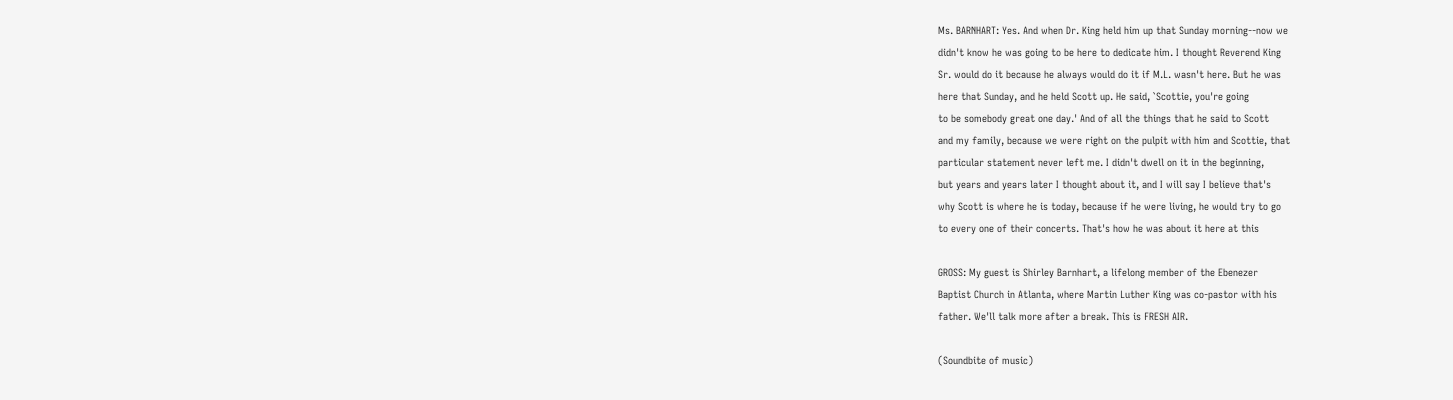Ms. BARNHART: Yes. And when Dr. King held him up that Sunday morning--now we
didn't know he was going to be here to dedicate him. I thought Reverend King
Sr. would do it because he always would do it if M.L. wasn't here. But he was
here that Sunday, and he held Scott up. He said, `Scottie, you're going
to be somebody great one day.' And of all the things that he said to Scott
and my family, because we were right on the pulpit with him and Scottie, that
particular statement never left me. I didn't dwell on it in the beginning,
but years and years later I thought about it, and I will say I believe that's
why Scott is where he is today, because if he were living, he would try to go
to every one of their concerts. That's how he was about it here at this

GROSS: My guest is Shirley Barnhart, a lifelong member of the Ebenezer
Baptist Church in Atlanta, where Martin Luther King was co-pastor with his
father. We'll talk more after a break. This is FRESH AIR.

(Soundbite of music)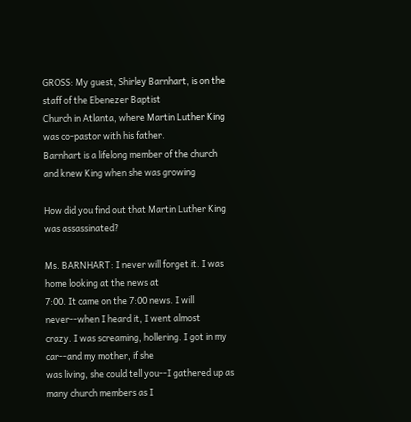GROSS: My guest, Shirley Barnhart, is on the staff of the Ebenezer Baptist
Church in Atlanta, where Martin Luther King was co-pastor with his father.
Barnhart is a lifelong member of the church and knew King when she was growing

How did you find out that Martin Luther King was assassinated?

Ms. BARNHART: I never will forget it. I was home looking at the news at
7:00. It came on the 7:00 news. I will never--when I heard it, I went almost
crazy. I was screaming, hollering. I got in my car--and my mother, if she
was living, she could tell you--I gathered up as many church members as I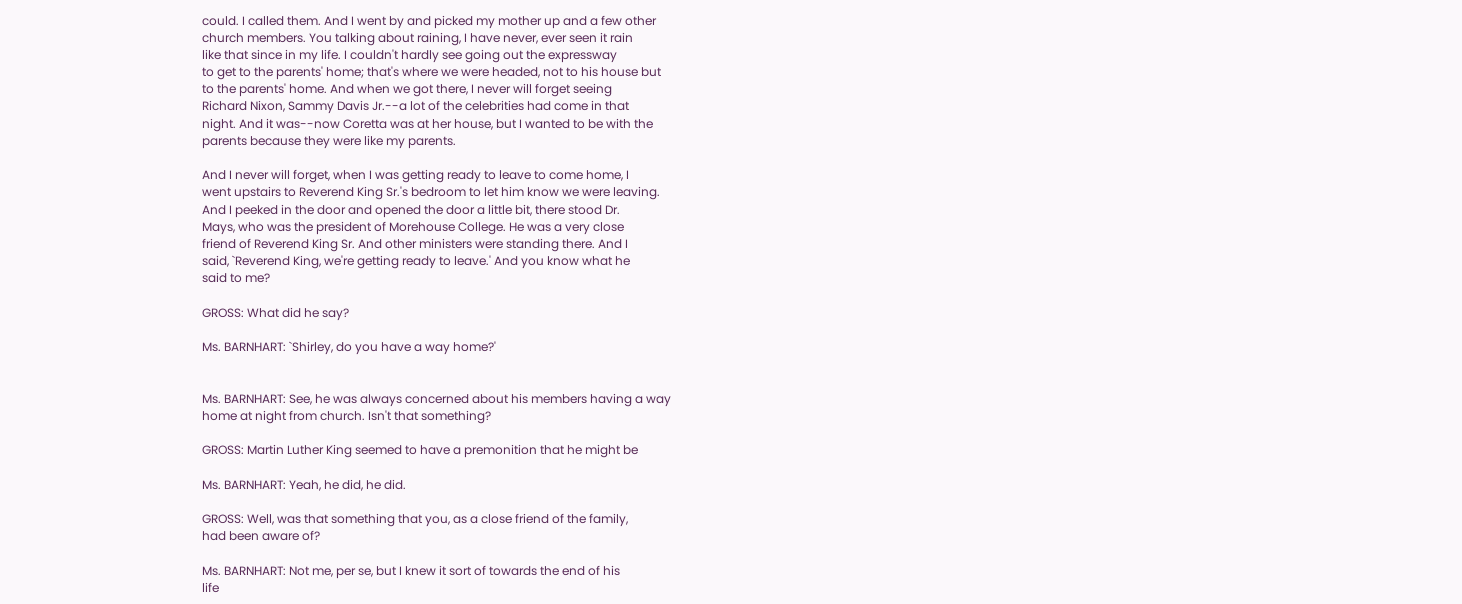could. I called them. And I went by and picked my mother up and a few other
church members. You talking about raining, I have never, ever seen it rain
like that since in my life. I couldn't hardly see going out the expressway
to get to the parents' home; that's where we were headed, not to his house but
to the parents' home. And when we got there, I never will forget seeing
Richard Nixon, Sammy Davis Jr.--a lot of the celebrities had come in that
night. And it was--now Coretta was at her house, but I wanted to be with the
parents because they were like my parents.

And I never will forget, when I was getting ready to leave to come home, I
went upstairs to Reverend King Sr.'s bedroom to let him know we were leaving.
And I peeked in the door and opened the door a little bit, there stood Dr.
Mays, who was the president of Morehouse College. He was a very close
friend of Reverend King Sr. And other ministers were standing there. And I
said, `Reverend King, we're getting ready to leave.' And you know what he
said to me?

GROSS: What did he say?

Ms. BARNHART: `Shirley, do you have a way home?'


Ms. BARNHART: See, he was always concerned about his members having a way
home at night from church. Isn't that something?

GROSS: Martin Luther King seemed to have a premonition that he might be

Ms. BARNHART: Yeah, he did, he did.

GROSS: Well, was that something that you, as a close friend of the family,
had been aware of?

Ms. BARNHART: Not me, per se, but I knew it sort of towards the end of his
life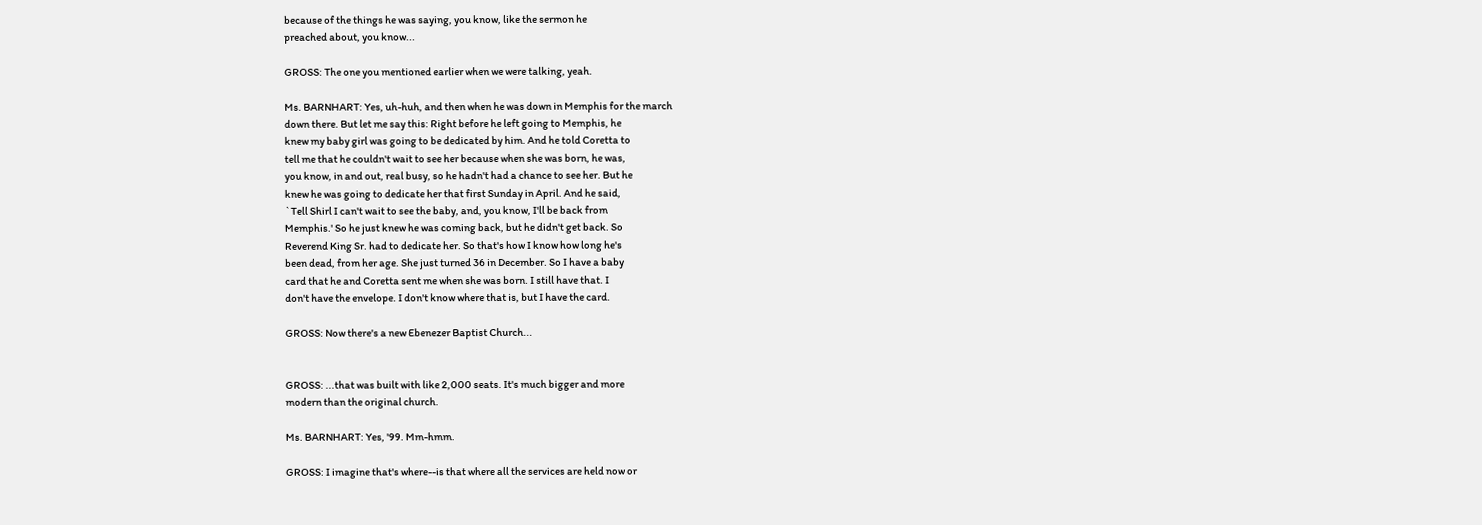because of the things he was saying, you know, like the sermon he
preached about, you know...

GROSS: The one you mentioned earlier when we were talking, yeah.

Ms. BARNHART: Yes, uh-huh, and then when he was down in Memphis for the march
down there. But let me say this: Right before he left going to Memphis, he
knew my baby girl was going to be dedicated by him. And he told Coretta to
tell me that he couldn't wait to see her because when she was born, he was,
you know, in and out, real busy, so he hadn't had a chance to see her. But he
knew he was going to dedicate her that first Sunday in April. And he said,
`Tell Shirl I can't wait to see the baby, and, you know, I'll be back from
Memphis.' So he just knew he was coming back, but he didn't get back. So
Reverend King Sr. had to dedicate her. So that's how I know how long he's
been dead, from her age. She just turned 36 in December. So I have a baby
card that he and Coretta sent me when she was born. I still have that. I
don't have the envelope. I don't know where that is, but I have the card.

GROSS: Now there's a new Ebenezer Baptist Church...


GROSS: ...that was built with like 2,000 seats. It's much bigger and more
modern than the original church.

Ms. BARNHART: Yes, '99. Mm-hmm.

GROSS: I imagine that's where--is that where all the services are held now or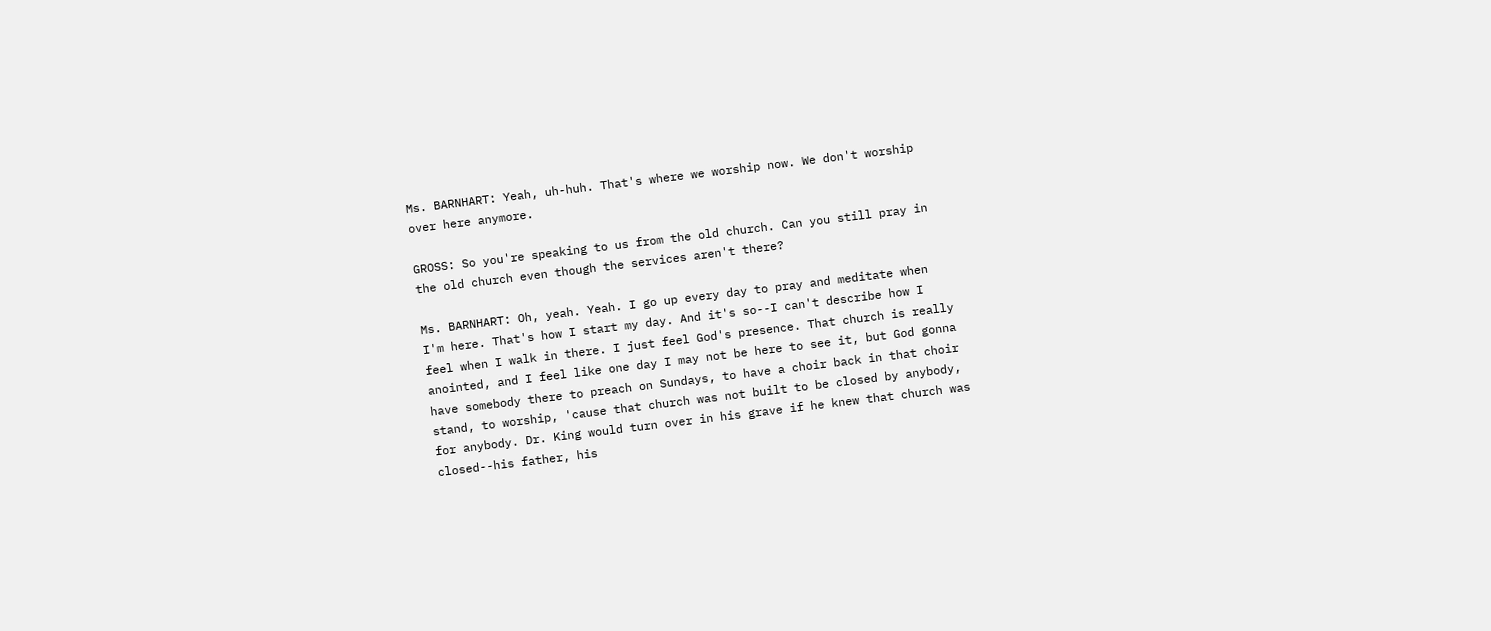Ms. BARNHART: Yeah, uh-huh. That's where we worship now. We don't worship
over here anymore.

GROSS: So you're speaking to us from the old church. Can you still pray in
the old church even though the services aren't there?

Ms. BARNHART: Oh, yeah. Yeah. I go up every day to pray and meditate when
I'm here. That's how I start my day. And it's so--I can't describe how I
feel when I walk in there. I just feel God's presence. That church is really
anointed, and I feel like one day I may not be here to see it, but God gonna
have somebody there to preach on Sundays, to have a choir back in that choir
stand, to worship, 'cause that church was not built to be closed by anybody,
for anybody. Dr. King would turn over in his grave if he knew that church was
closed--his father, his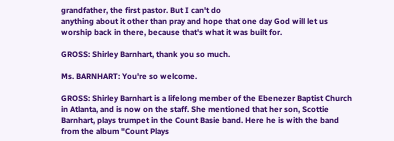grandfather, the first pastor. But I can't do
anything about it other than pray and hope that one day God will let us
worship back in there, because that's what it was built for.

GROSS: Shirley Barnhart, thank you so much.

Ms. BARNHART: You're so welcome.

GROSS: Shirley Barnhart is a lifelong member of the Ebenezer Baptist Church
in Atlanta, and is now on the staff. She mentioned that her son, Scottie
Barnhart, plays trumpet in the Count Basie band. Here he is with the band
from the album "Count Plays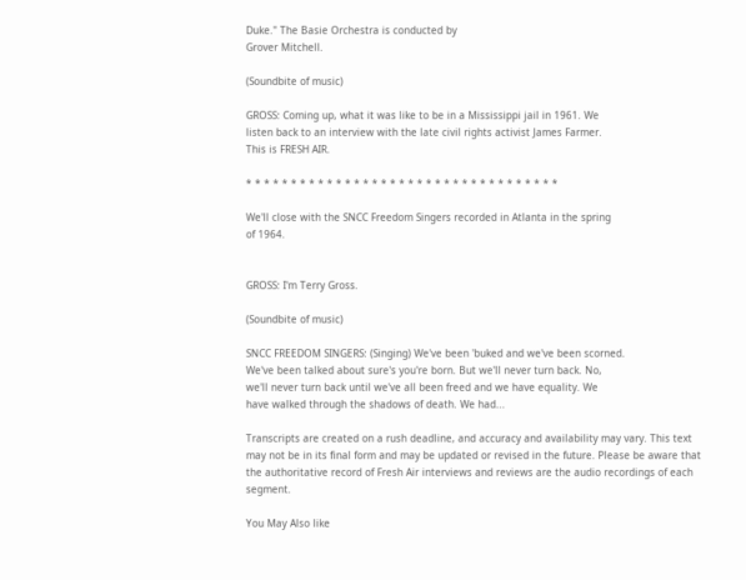Duke." The Basie Orchestra is conducted by
Grover Mitchell.

(Soundbite of music)

GROSS: Coming up, what it was like to be in a Mississippi jail in 1961. We
listen back to an interview with the late civil rights activist James Farmer.
This is FRESH AIR.

* * * * * * * * * * * * * * * * * * * * * * * * * * * * * * * * * * *

We'll close with the SNCC Freedom Singers recorded in Atlanta in the spring
of 1964.


GROSS: I'm Terry Gross.

(Soundbite of music)

SNCC FREEDOM SINGERS: (Singing) We've been 'buked and we've been scorned.
We've been talked about sure's you're born. But we'll never turn back. No,
we'll never turn back until we've all been freed and we have equality. We
have walked through the shadows of death. We had...

Transcripts are created on a rush deadline, and accuracy and availability may vary. This text may not be in its final form and may be updated or revised in the future. Please be aware that the authoritative record of Fresh Air interviews and reviews are the audio recordings of each segment.

You May Also like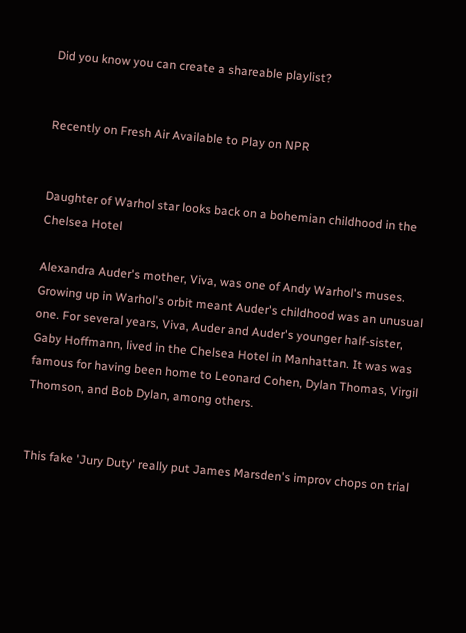Did you know you can create a shareable playlist?


Recently on Fresh Air Available to Play on NPR


Daughter of Warhol star looks back on a bohemian childhood in the Chelsea Hotel

Alexandra Auder's mother, Viva, was one of Andy Warhol's muses. Growing up in Warhol's orbit meant Auder's childhood was an unusual one. For several years, Viva, Auder and Auder's younger half-sister, Gaby Hoffmann, lived in the Chelsea Hotel in Manhattan. It was was famous for having been home to Leonard Cohen, Dylan Thomas, Virgil Thomson, and Bob Dylan, among others.


This fake 'Jury Duty' really put James Marsden's improv chops on trial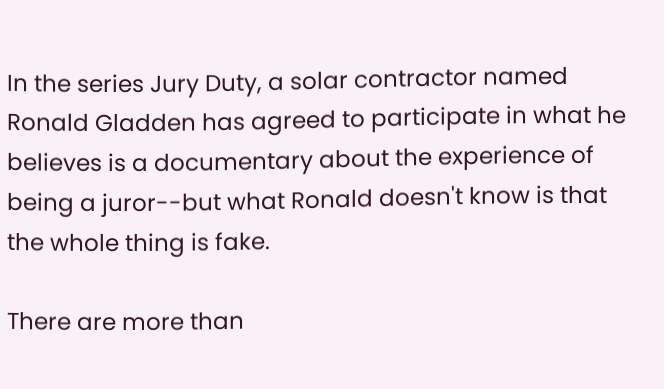In the series Jury Duty, a solar contractor named Ronald Gladden has agreed to participate in what he believes is a documentary about the experience of being a juror--but what Ronald doesn't know is that the whole thing is fake.

There are more than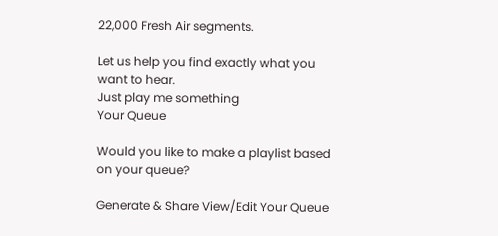22,000 Fresh Air segments.

Let us help you find exactly what you want to hear.
Just play me something
Your Queue

Would you like to make a playlist based on your queue?

Generate & Share View/Edit Your Queue